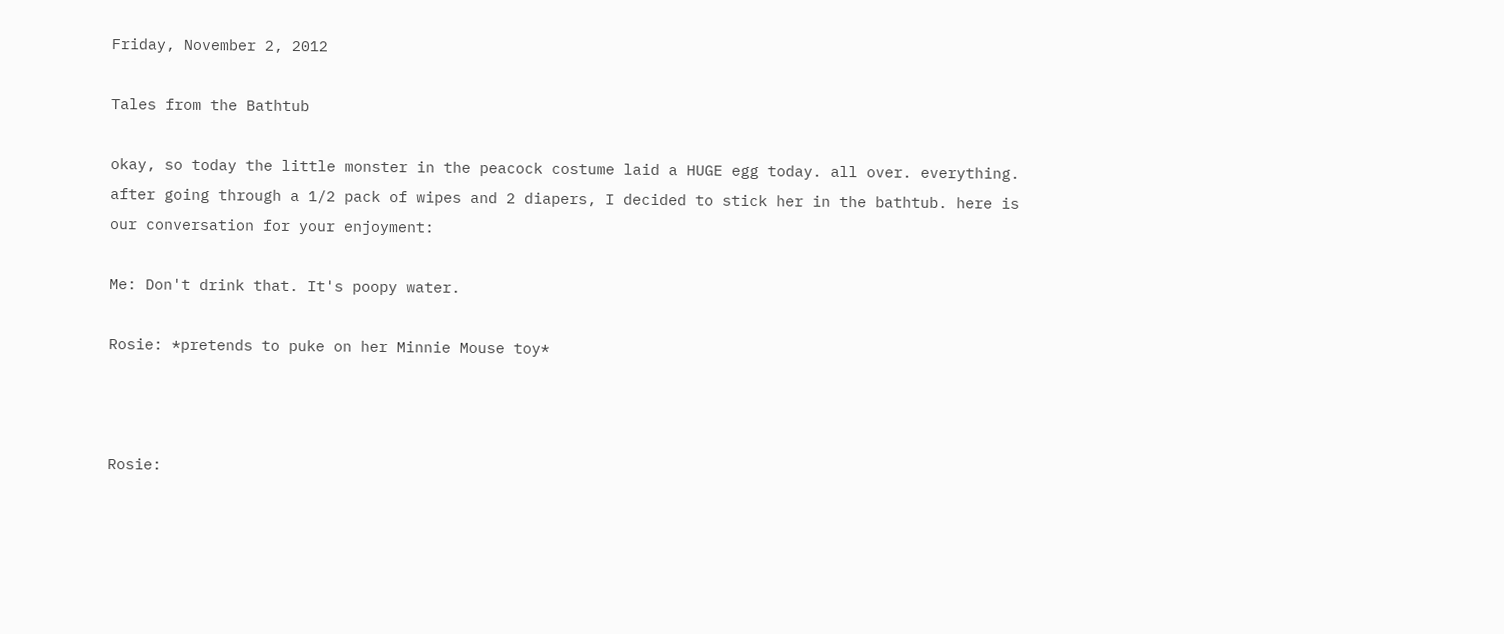Friday, November 2, 2012

Tales from the Bathtub

okay, so today the little monster in the peacock costume laid a HUGE egg today. all over. everything. after going through a 1/2 pack of wipes and 2 diapers, I decided to stick her in the bathtub. here is our conversation for your enjoyment:

Me: Don't drink that. It's poopy water.

Rosie: *pretends to puke on her Minnie Mouse toy*



Rosie: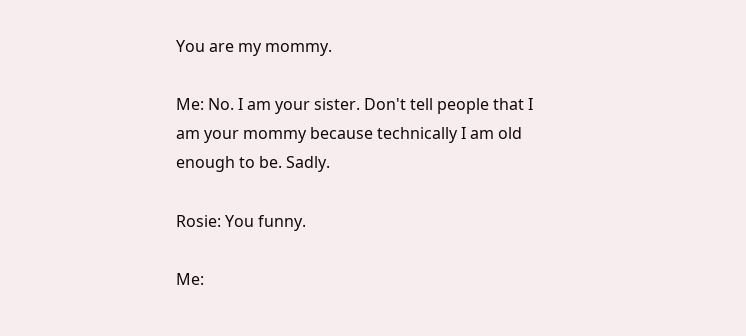You are my mommy.

Me: No. I am your sister. Don't tell people that I am your mommy because technically I am old enough to be. Sadly.

Rosie: You funny.

Me: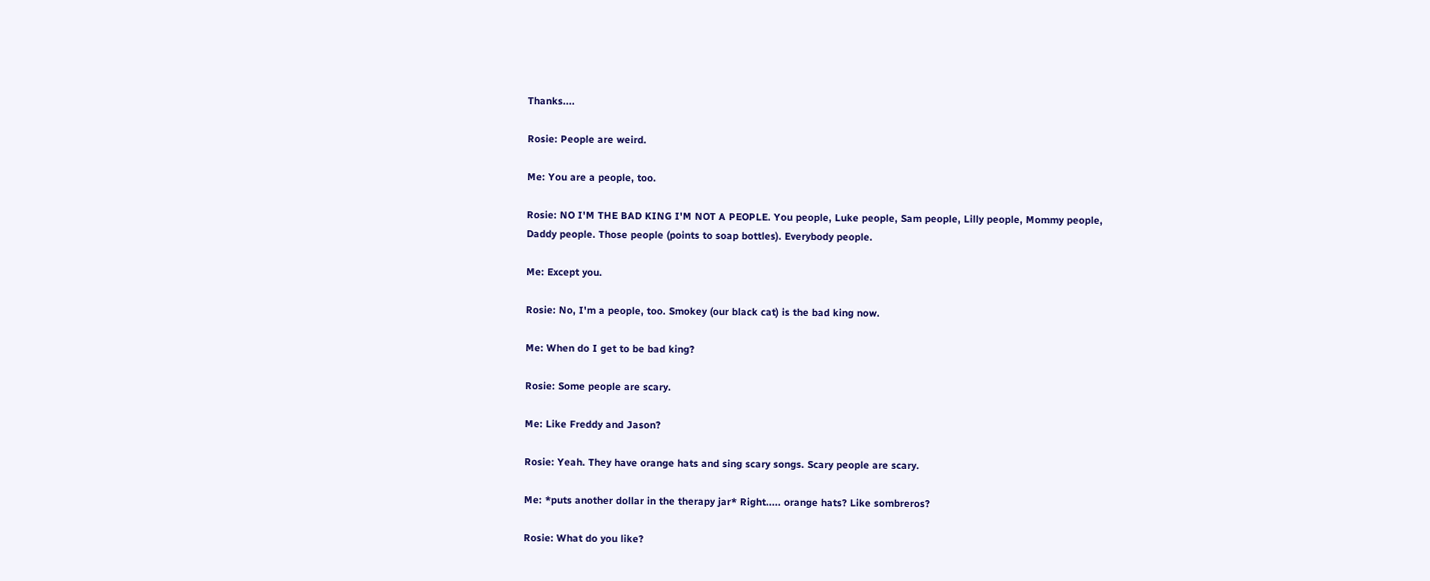Thanks....

Rosie: People are weird.

Me: You are a people, too.

Rosie: NO I'M THE BAD KING I'M NOT A PEOPLE. You people, Luke people, Sam people, Lilly people, Mommy people, Daddy people. Those people (points to soap bottles). Everybody people.

Me: Except you.

Rosie: No, I'm a people, too. Smokey (our black cat) is the bad king now.

Me: When do I get to be bad king?

Rosie: Some people are scary.

Me: Like Freddy and Jason?

Rosie: Yeah. They have orange hats and sing scary songs. Scary people are scary.

Me: *puts another dollar in the therapy jar* Right..... orange hats? Like sombreros?

Rosie: What do you like?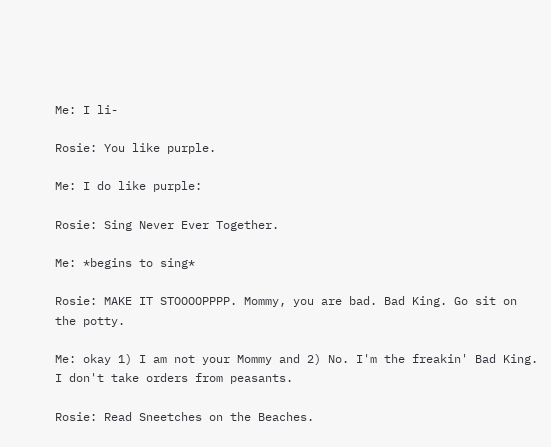Me: I li-

Rosie: You like purple.

Me: I do like purple:

Rosie: Sing Never Ever Together.

Me: *begins to sing*

Rosie: MAKE IT STOOOOPPPP. Mommy, you are bad. Bad King. Go sit on the potty.

Me: okay 1) I am not your Mommy and 2) No. I'm the freakin' Bad King. I don't take orders from peasants.

Rosie: Read Sneetches on the Beaches.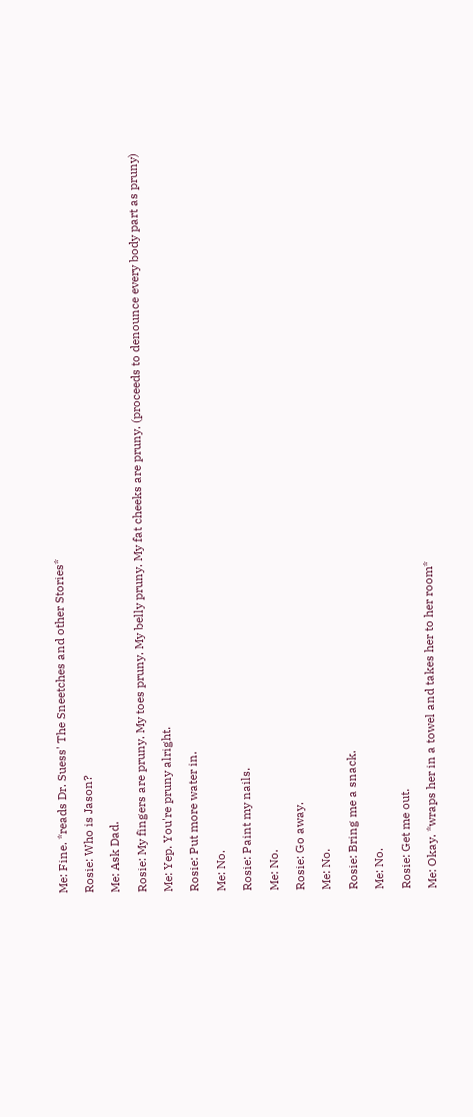Me: Fine. *reads Dr. Suess' The Sneetches and other Stories*

Rosie: Who is Jason?

Me: Ask Dad.

Rosie: My fingers are pruny. My toes pruny. My belly pruny. My fat cheeks are pruny. (proceeds to denounce every body part as pruny)

Me: Yep. You're pruny alright.

Rosie: Put more water in.

Me: No.

Rosie: Paint my nails.

Me: No.

Rosie: Go away.

Me: No.

Rosie: Bring me a snack.

Me: No.

Rosie: Get me out.

Me: Okay. *wraps her in a towel and takes her to her room*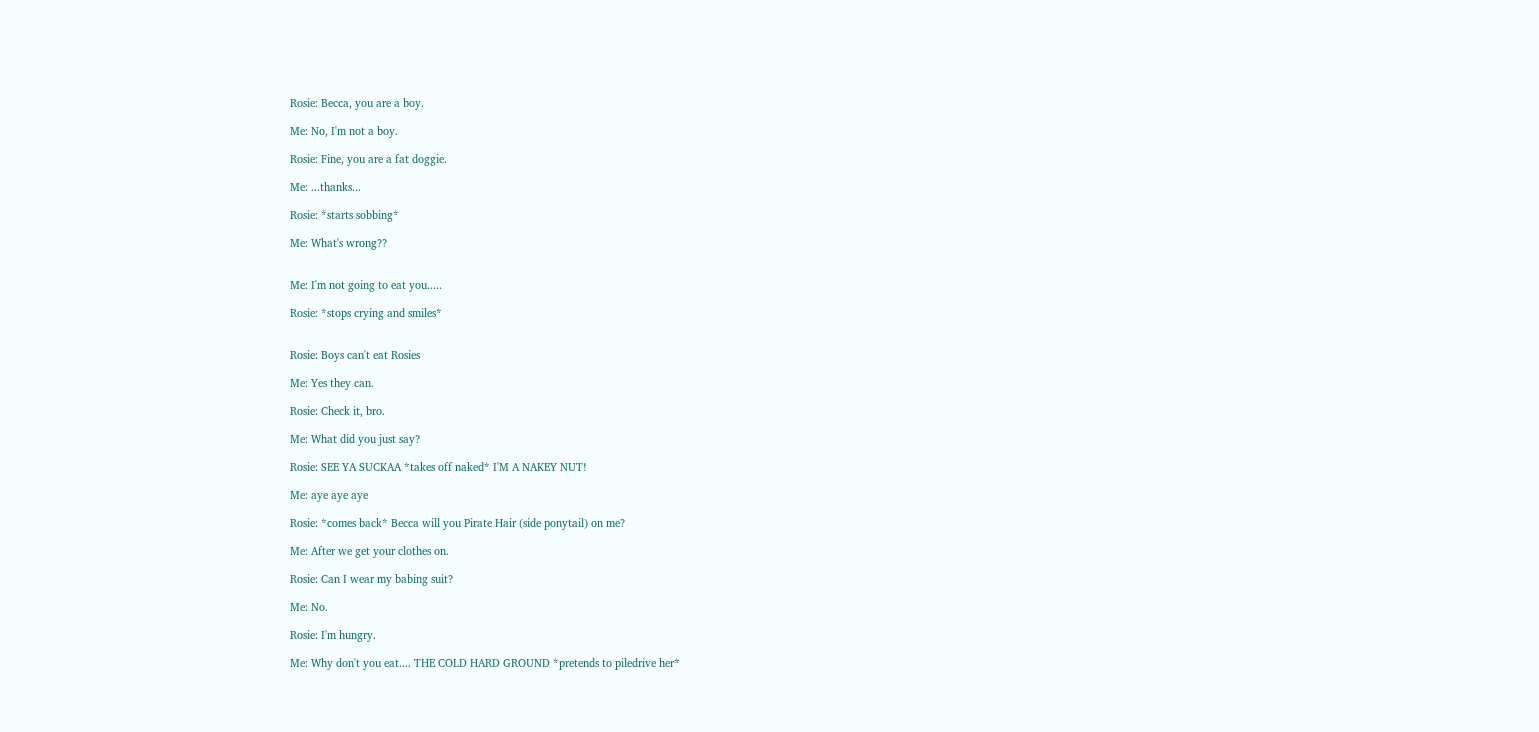Rosie: Becca, you are a boy.

Me: No, I'm not a boy.

Rosie: Fine, you are a fat doggie.

Me: ...thanks...

Rosie: *starts sobbing*

Me: What's wrong??


Me: I'm not going to eat you.....

Rosie: *stops crying and smiles*


Rosie: Boys can't eat Rosies

Me: Yes they can.

Rosie: Check it, bro.

Me: What did you just say?

Rosie: SEE YA SUCKAA *takes off naked* I'M A NAKEY NUT!

Me: aye aye aye

Rosie: *comes back* Becca will you Pirate Hair (side ponytail) on me?

Me: After we get your clothes on.

Rosie: Can I wear my babing suit?

Me: No.

Rosie: I'm hungry.

Me: Why don't you eat.... THE COLD HARD GROUND *pretends to piledrive her*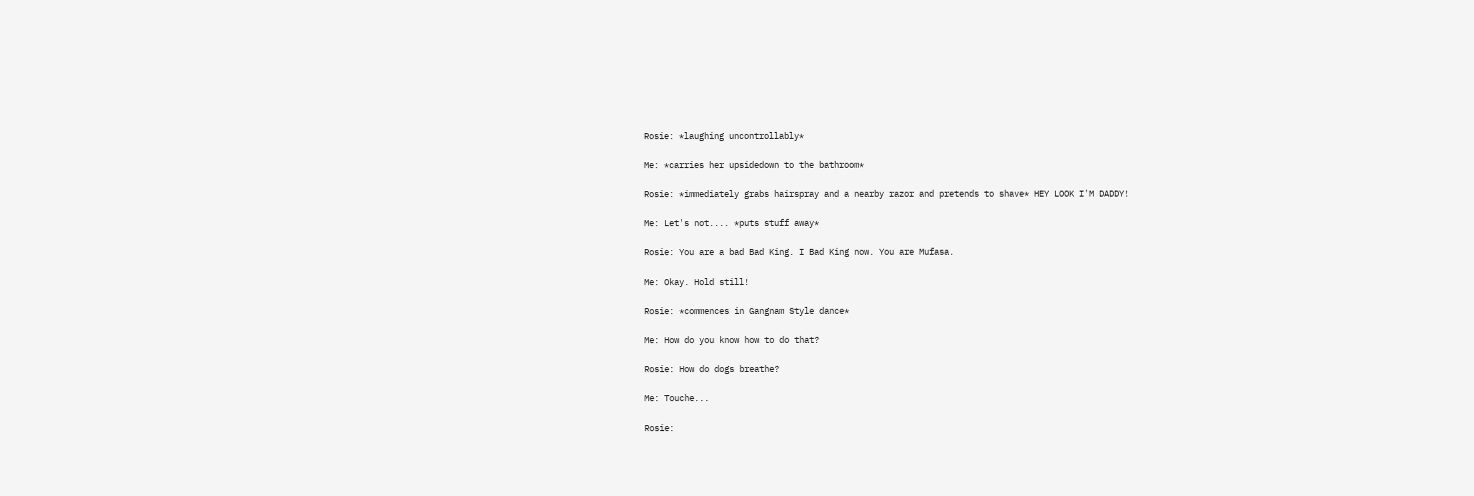Rosie: *laughing uncontrollably*

Me: *carries her upsidedown to the bathroom*

Rosie: *immediately grabs hairspray and a nearby razor and pretends to shave* HEY LOOK I'M DADDY!

Me: Let's not.... *puts stuff away*

Rosie: You are a bad Bad King. I Bad King now. You are Mufasa.

Me: Okay. Hold still!

Rosie: *commences in Gangnam Style dance*

Me: How do you know how to do that?

Rosie: How do dogs breathe?

Me: Touche...

Rosie: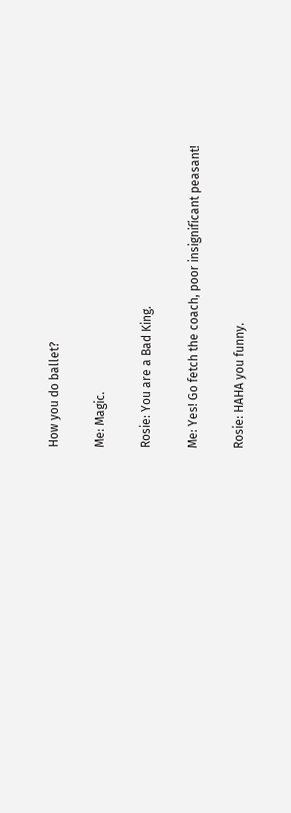How you do ballet?

Me: Magic.

Rosie: You are a Bad King.

Me: Yes! Go fetch the coach, poor insignificant peasant!

Rosie: HAHA you funny.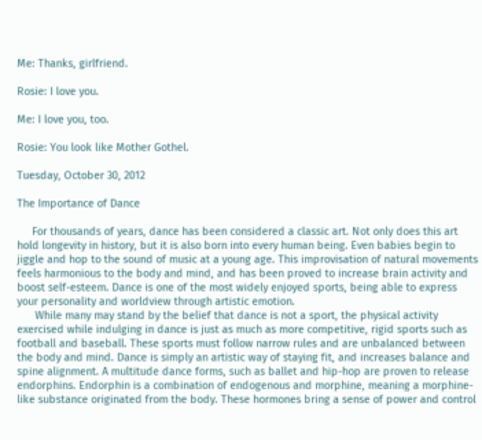Me: Thanks, girlfriend.

Rosie: I love you.

Me: I love you, too.

Rosie: You look like Mother Gothel.

Tuesday, October 30, 2012

The Importance of Dance

     For thousands of years, dance has been considered a classic art. Not only does this art hold longevity in history, but it is also born into every human being. Even babies begin to jiggle and hop to the sound of music at a young age. This improvisation of natural movements feels harmonious to the body and mind, and has been proved to increase brain activity and boost self-esteem. Dance is one of the most widely enjoyed sports, being able to express your personality and worldview through artistic emotion.
      While many may stand by the belief that dance is not a sport, the physical activity exercised while indulging in dance is just as much as more competitive, rigid sports such as football and baseball. These sports must follow narrow rules and are unbalanced between the body and mind. Dance is simply an artistic way of staying fit, and increases balance and spine alignment. A multitude dance forms, such as ballet and hip-hop are proven to release endorphins. Endorphin is a combination of endogenous and morphine, meaning a morphine-like substance originated from the body. These hormones bring a sense of power and control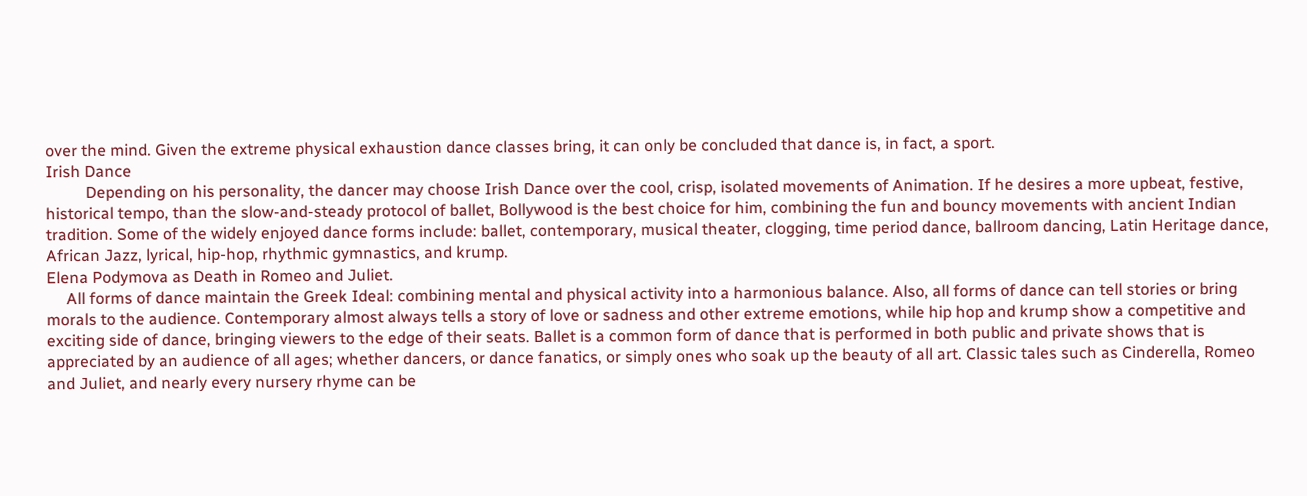over the mind. Given the extreme physical exhaustion dance classes bring, it can only be concluded that dance is, in fact, a sport.
Irish Dance
          Depending on his personality, the dancer may choose Irish Dance over the cool, crisp, isolated movements of Animation. If he desires a more upbeat, festive, historical tempo, than the slow-and-steady protocol of ballet, Bollywood is the best choice for him, combining the fun and bouncy movements with ancient Indian tradition. Some of the widely enjoyed dance forms include: ballet, contemporary, musical theater, clogging, time period dance, ballroom dancing, Latin Heritage dance, African Jazz, lyrical, hip-hop, rhythmic gymnastics, and krump.
Elena Podymova as Death in Romeo and Juliet.
     All forms of dance maintain the Greek Ideal: combining mental and physical activity into a harmonious balance. Also, all forms of dance can tell stories or bring morals to the audience. Contemporary almost always tells a story of love or sadness and other extreme emotions, while hip hop and krump show a competitive and exciting side of dance, bringing viewers to the edge of their seats. Ballet is a common form of dance that is performed in both public and private shows that is appreciated by an audience of all ages; whether dancers, or dance fanatics, or simply ones who soak up the beauty of all art. Classic tales such as Cinderella, Romeo and Juliet, and nearly every nursery rhyme can be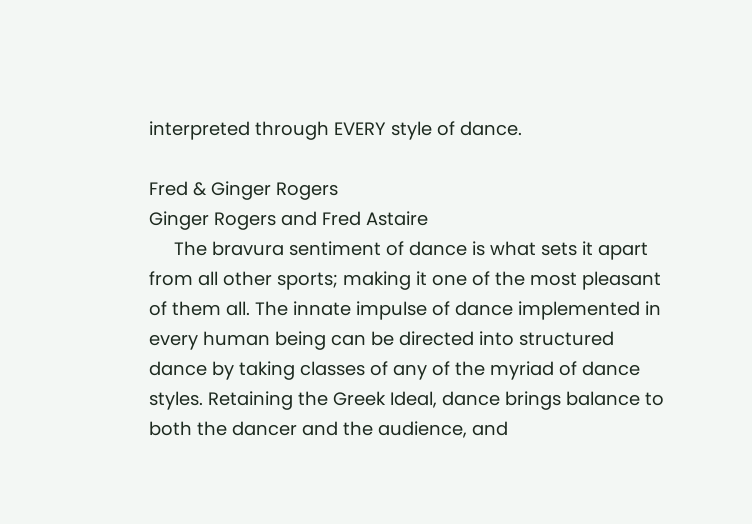interpreted through EVERY style of dance.

Fred & Ginger Rogers
Ginger Rogers and Fred Astaire
     The bravura sentiment of dance is what sets it apart from all other sports; making it one of the most pleasant of them all. The innate impulse of dance implemented in every human being can be directed into structured dance by taking classes of any of the myriad of dance styles. Retaining the Greek Ideal, dance brings balance to both the dancer and the audience, and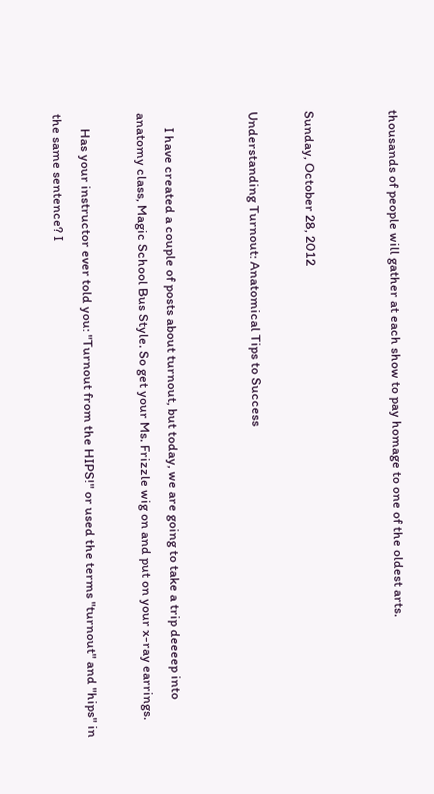thousands of people will gather at each show to pay homage to one of the oldest arts.


Sunday, October 28, 2012

Understanding Turnout: Anatomical Tips to Success


     I have created a couple of posts about turnout, but today, we are going to take a trip deeeep into anatomy class, Magic School Bus Style. So get your Ms. Frizzle wig on and put on your x-ray earrings.

     Has your instructor ever told you: "Turnout from the HIPS!" or used the terms "turnout" and "hips" in the same sentence? I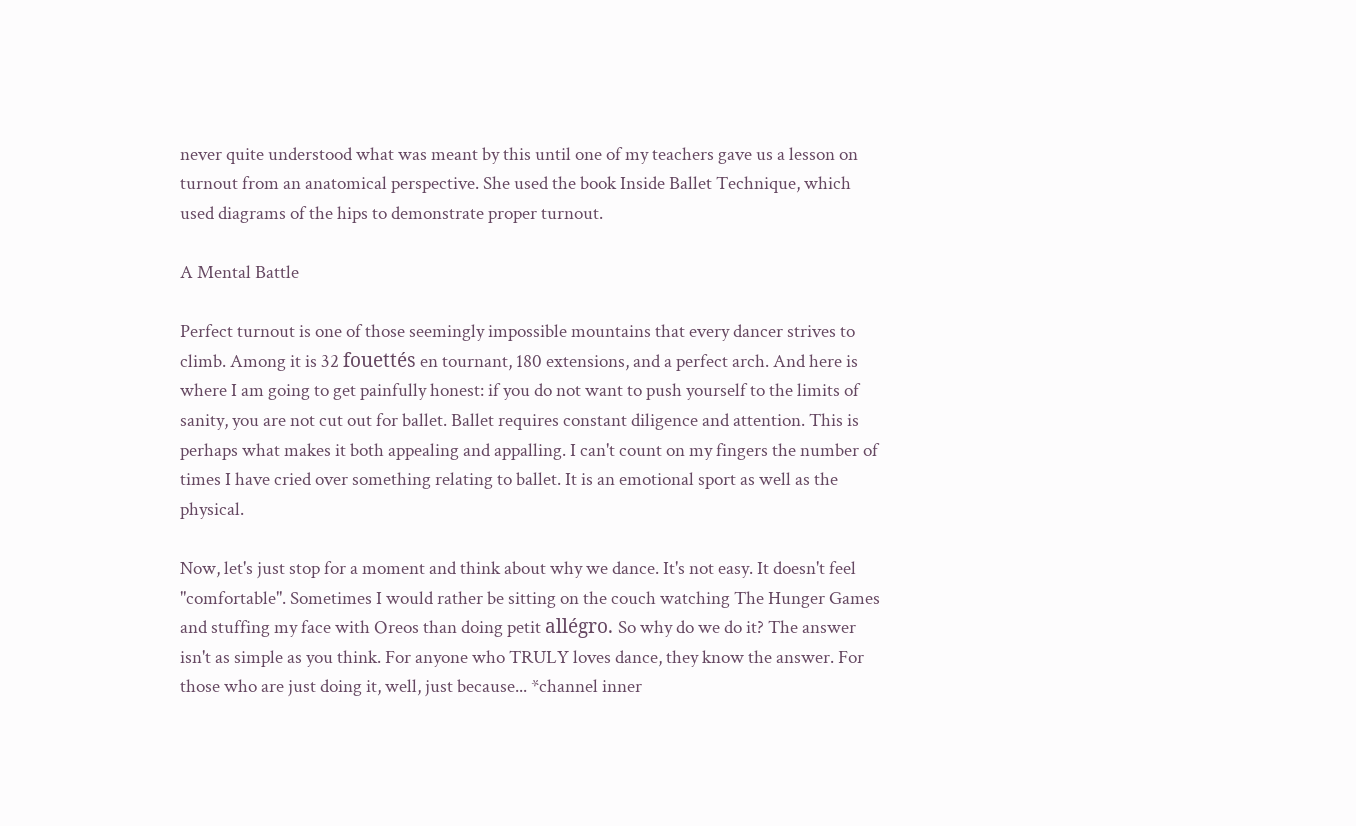never quite understood what was meant by this until one of my teachers gave us a lesson on turnout from an anatomical perspective. She used the book Inside Ballet Technique, which used diagrams of the hips to demonstrate proper turnout.

A Mental Battle

Perfect turnout is one of those seemingly impossible mountains that every dancer strives to climb. Among it is 32 fouettés en tournant, 180 extensions, and a perfect arch. And here is where I am going to get painfully honest: if you do not want to push yourself to the limits of sanity, you are not cut out for ballet. Ballet requires constant diligence and attention. This is perhaps what makes it both appealing and appalling. I can't count on my fingers the number of times I have cried over something relating to ballet. It is an emotional sport as well as the physical.

Now, let's just stop for a moment and think about why we dance. It's not easy. It doesn't feel "comfortable". Sometimes I would rather be sitting on the couch watching The Hunger Games and stuffing my face with Oreos than doing petit allégro. So why do we do it? The answer isn't as simple as you think. For anyone who TRULY loves dance, they know the answer. For those who are just doing it, well, just because... *channel inner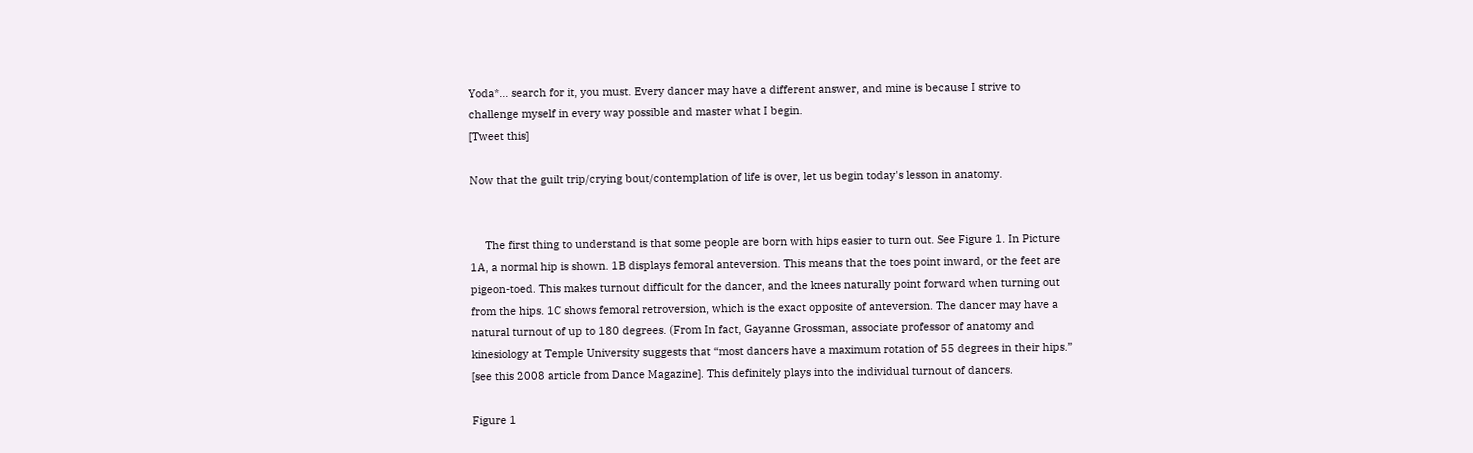Yoda*... search for it, you must. Every dancer may have a different answer, and mine is because I strive to challenge myself in every way possible and master what I begin.
[Tweet this]

Now that the guilt trip/crying bout/contemplation of life is over, let us begin today's lesson in anatomy.


     The first thing to understand is that some people are born with hips easier to turn out. See Figure 1. In Picture 1A, a normal hip is shown. 1B displays femoral anteversion. This means that the toes point inward, or the feet are pigeon-toed. This makes turnout difficult for the dancer, and the knees naturally point forward when turning out from the hips. 1C shows femoral retroversion, which is the exact opposite of anteversion. The dancer may have a natural turnout of up to 180 degrees. (From In fact, Gayanne Grossman, associate professor of anatomy and kinesiology at Temple University suggests that “most dancers have a maximum rotation of 55 degrees in their hips.” [see this 2008 article from Dance Magazine]. This definitely plays into the individual turnout of dancers.

Figure 1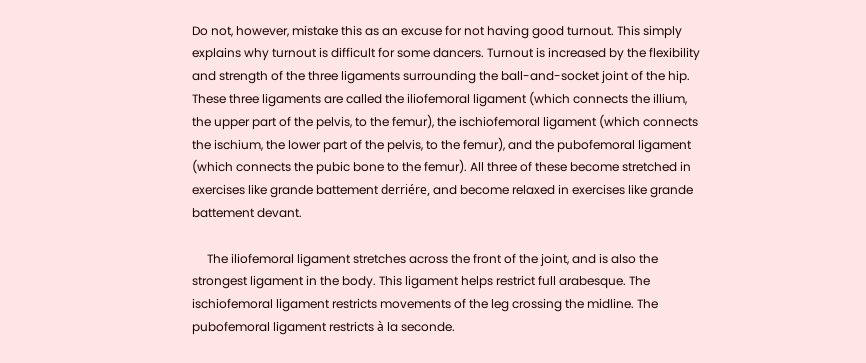Do not, however, mistake this as an excuse for not having good turnout. This simply explains why turnout is difficult for some dancers. Turnout is increased by the flexibility and strength of the three ligaments surrounding the ball-and-socket joint of the hip. These three ligaments are called the iliofemoral ligament (which connects the illium, the upper part of the pelvis, to the femur), the ischiofemoral ligament (which connects the ischium, the lower part of the pelvis, to the femur), and the pubofemoral ligament (which connects the pubic bone to the femur). All three of these become stretched in exercises like grande battement derriére, and become relaxed in exercises like grande battement devant.

     The iliofemoral ligament stretches across the front of the joint, and is also the strongest ligament in the body. This ligament helps restrict full arabesque. The ischiofemoral ligament restricts movements of the leg crossing the midline. The pubofemoral ligament restricts à la seconde.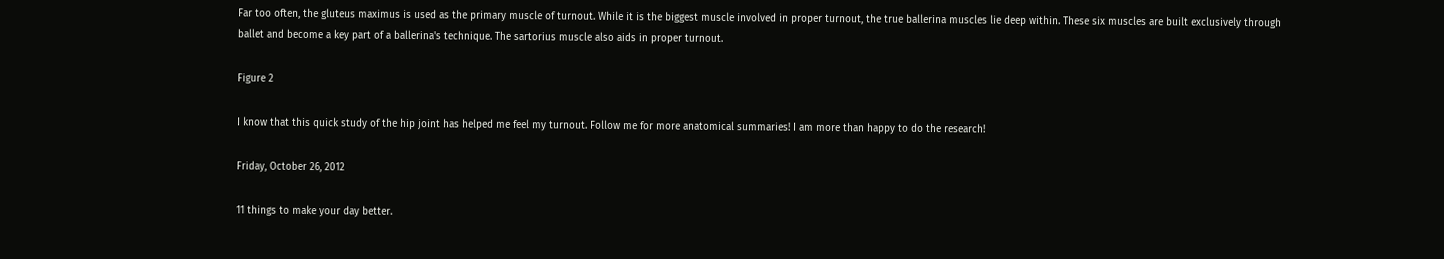Far too often, the gluteus maximus is used as the primary muscle of turnout. While it is the biggest muscle involved in proper turnout, the true ballerina muscles lie deep within. These six muscles are built exclusively through ballet and become a key part of a ballerina's technique. The sartorius muscle also aids in proper turnout.

Figure 2

I know that this quick study of the hip joint has helped me feel my turnout. Follow me for more anatomical summaries! I am more than happy to do the research!

Friday, October 26, 2012

11 things to make your day better.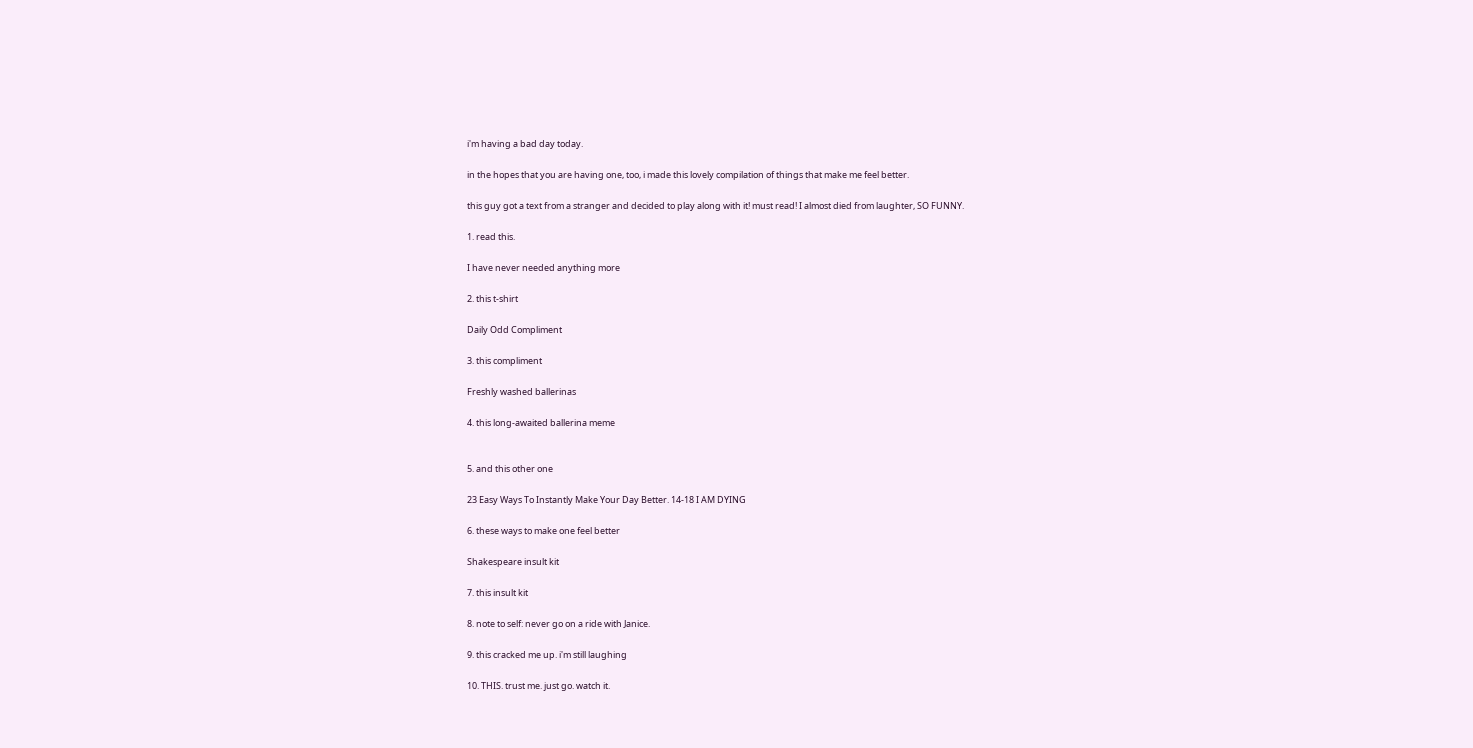i'm having a bad day today.

in the hopes that you are having one, too, i made this lovely compilation of things that make me feel better.

this guy got a text from a stranger and decided to play along with it! must read! I almost died from laughter, SO FUNNY.

1. read this.

I have never needed anything more

2. this t-shirt

Daily Odd Compliment

3. this compliment

Freshly washed ballerinas

4. this long-awaited ballerina meme


5. and this other one

23 Easy Ways To Instantly Make Your Day Better. 14-18 I AM DYING

6. these ways to make one feel better

Shakespeare insult kit

7. this insult kit

8. note to self: never go on a ride with Janice.

9. this cracked me up. i'm still laughing

10. THIS. trust me. just go. watch it.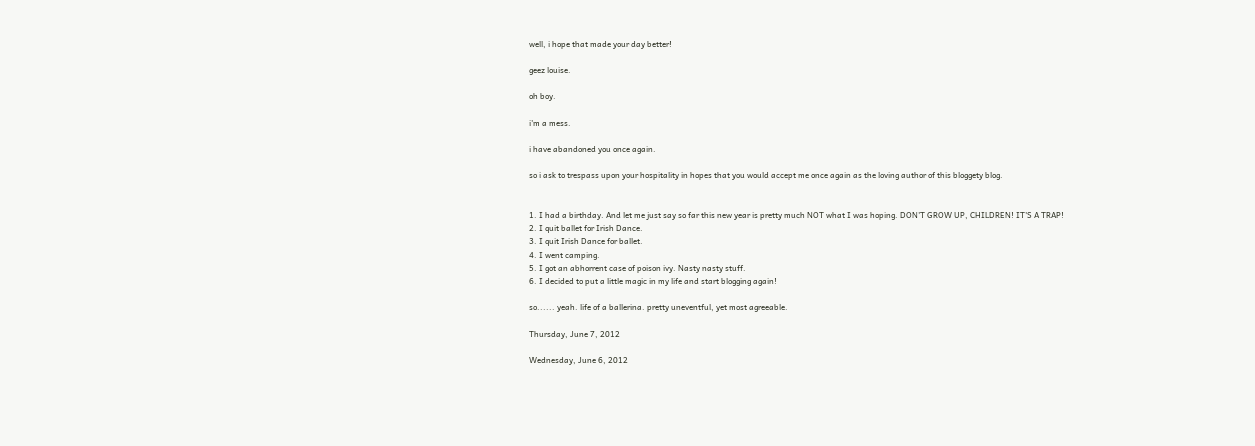well, i hope that made your day better!

geez louise.

oh boy.

i'm a mess.

i have abandoned you once again.

so i ask to trespass upon your hospitality in hopes that you would accept me once again as the loving author of this bloggety blog.


1. I had a birthday. And let me just say so far this new year is pretty much NOT what I was hoping. DON'T GROW UP, CHILDREN! IT'S A TRAP!
2. I quit ballet for Irish Dance.
3. I quit Irish Dance for ballet.
4. I went camping.
5. I got an abhorrent case of poison ivy. Nasty nasty stuff.
6. I decided to put a little magic in my life and start blogging again!

so...... yeah. life of a ballerina. pretty uneventful, yet most agreeable.

Thursday, June 7, 2012

Wednesday, June 6, 2012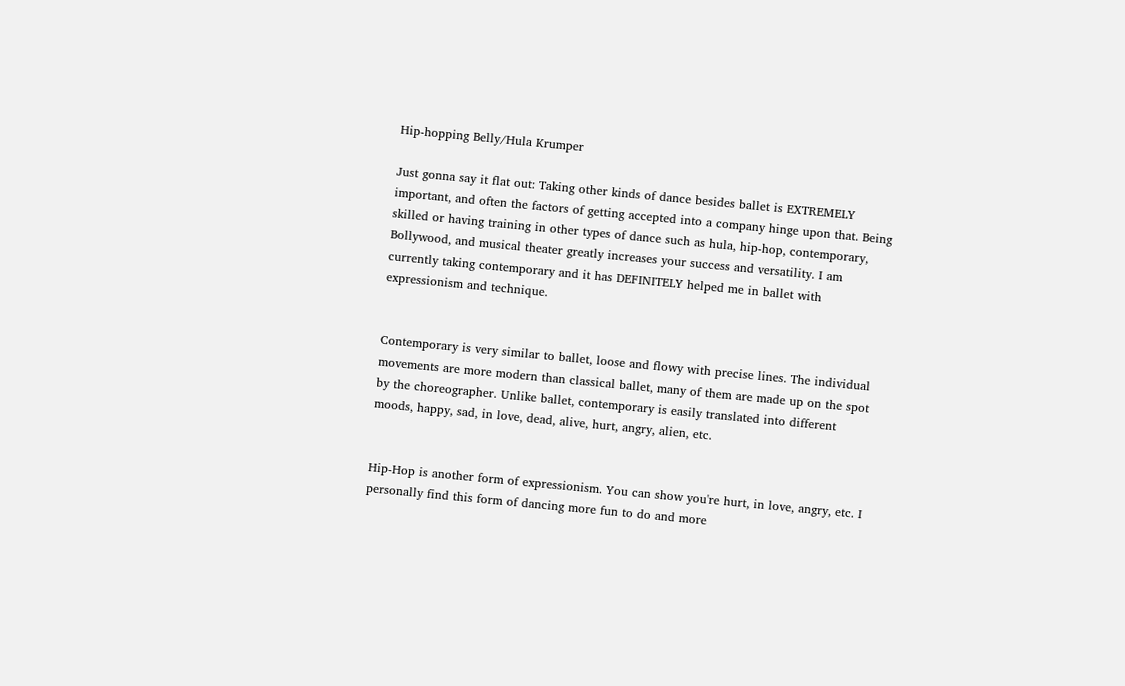Hip-hopping Belly/Hula Krumper

Just gonna say it flat out: Taking other kinds of dance besides ballet is EXTREMELY important, and often the factors of getting accepted into a company hinge upon that. Being skilled or having training in other types of dance such as hula, hip-hop, contemporary, Bollywood, and musical theater greatly increases your success and versatility. I am currently taking contemporary and it has DEFINITELY helped me in ballet with expressionism and technique.


Contemporary is very similar to ballet, loose and flowy with precise lines. The individual movements are more modern than classical ballet, many of them are made up on the spot by the choreographer. Unlike ballet, contemporary is easily translated into different moods, happy, sad, in love, dead, alive, hurt, angry, alien, etc.


Hip-Hop is another form of expressionism. You can show you're hurt, in love, angry, etc. I personally find this form of dancing more fun to do and more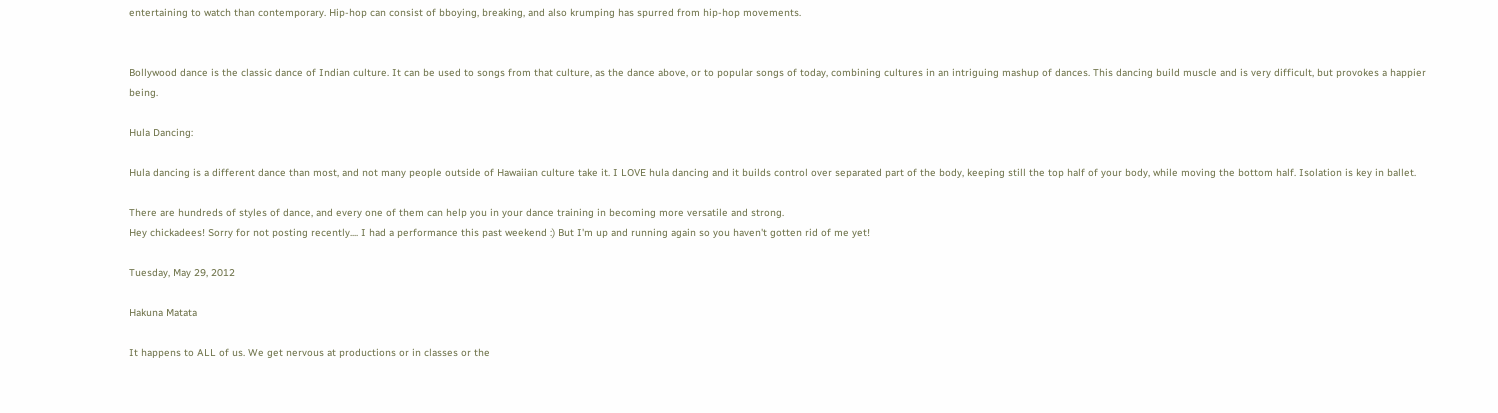entertaining to watch than contemporary. Hip-hop can consist of bboying, breaking, and also krumping has spurred from hip-hop movements.


Bollywood dance is the classic dance of Indian culture. It can be used to songs from that culture, as the dance above, or to popular songs of today, combining cultures in an intriguing mashup of dances. This dancing build muscle and is very difficult, but provokes a happier being.

Hula Dancing:

Hula dancing is a different dance than most, and not many people outside of Hawaiian culture take it. I LOVE hula dancing and it builds control over separated part of the body, keeping still the top half of your body, while moving the bottom half. Isolation is key in ballet.

There are hundreds of styles of dance, and every one of them can help you in your dance training in becoming more versatile and strong.
Hey chickadees! Sorry for not posting recently.... I had a performance this past weekend :) But I'm up and running again so you haven't gotten rid of me yet!

Tuesday, May 29, 2012

Hakuna Matata

It happens to ALL of us. We get nervous at productions or in classes or the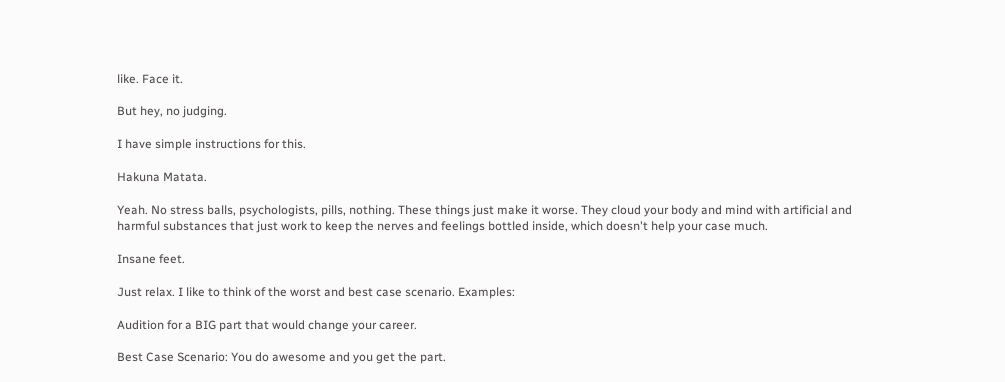like. Face it.

But hey, no judging.

I have simple instructions for this.

Hakuna Matata.

Yeah. No stress balls, psychologists, pills, nothing. These things just make it worse. They cloud your body and mind with artificial and harmful substances that just work to keep the nerves and feelings bottled inside, which doesn't help your case much.

Insane feet.

Just relax. I like to think of the worst and best case scenario. Examples:

Audition for a BIG part that would change your career.

Best Case Scenario: You do awesome and you get the part.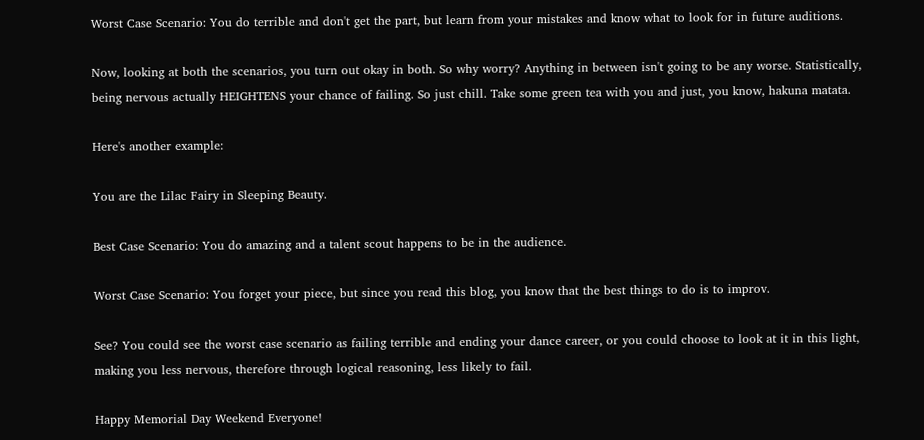Worst Case Scenario: You do terrible and don't get the part, but learn from your mistakes and know what to look for in future auditions.

Now, looking at both the scenarios, you turn out okay in both. So why worry? Anything in between isn't going to be any worse. Statistically, being nervous actually HEIGHTENS your chance of failing. So just chill. Take some green tea with you and just, you know, hakuna matata.

Here's another example:

You are the Lilac Fairy in Sleeping Beauty.

Best Case Scenario: You do amazing and a talent scout happens to be in the audience.

Worst Case Scenario: You forget your piece, but since you read this blog, you know that the best things to do is to improv.

See? You could see the worst case scenario as failing terrible and ending your dance career, or you could choose to look at it in this light, making you less nervous, therefore through logical reasoning, less likely to fail.

Happy Memorial Day Weekend Everyone!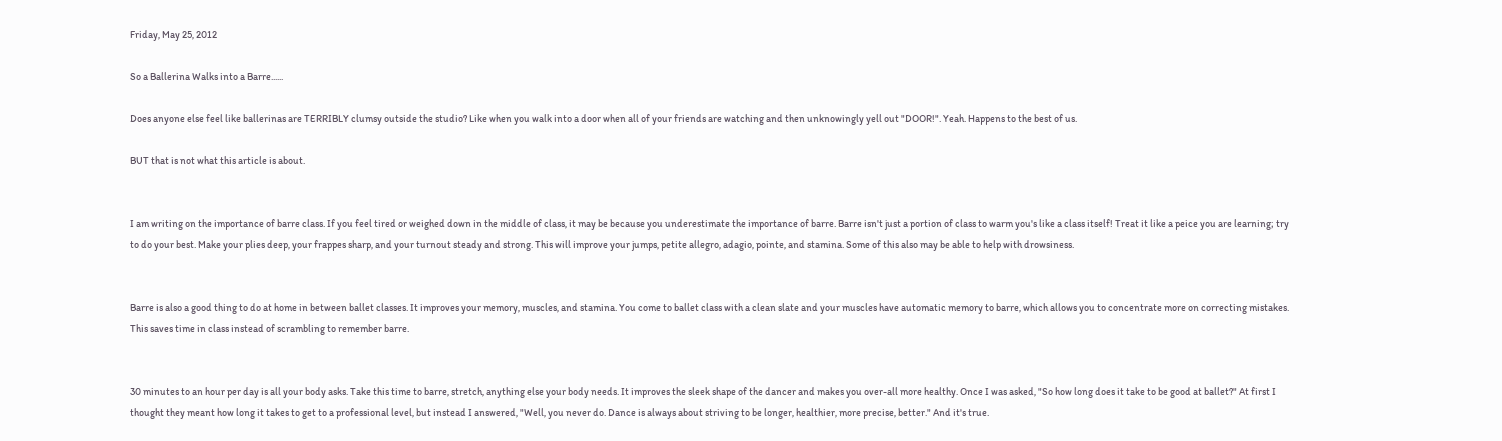Friday, May 25, 2012

So a Ballerina Walks into a Barre......

Does anyone else feel like ballerinas are TERRIBLY clumsy outside the studio? Like when you walk into a door when all of your friends are watching and then unknowingly yell out "DOOR!". Yeah. Happens to the best of us.

BUT that is not what this article is about.


I am writing on the importance of barre class. If you feel tired or weighed down in the middle of class, it may be because you underestimate the importance of barre. Barre isn't just a portion of class to warm you's like a class itself! Treat it like a peice you are learning; try to do your best. Make your plies deep, your frappes sharp, and your turnout steady and strong. This will improve your jumps, petite allegro, adagio, pointe, and stamina. Some of this also may be able to help with drowsiness.


Barre is also a good thing to do at home in between ballet classes. It improves your memory, muscles, and stamina. You come to ballet class with a clean slate and your muscles have automatic memory to barre, which allows you to concentrate more on correcting mistakes. This saves time in class instead of scrambling to remember barre.


30 minutes to an hour per day is all your body asks. Take this time to barre, stretch, anything else your body needs. It improves the sleek shape of the dancer and makes you over-all more healthy. Once I was asked, "So how long does it take to be good at ballet?" At first I thought they meant how long it takes to get to a professional level, but instead I answered, "Well, you never do. Dance is always about striving to be longer, healthier, more precise, better." And it's true.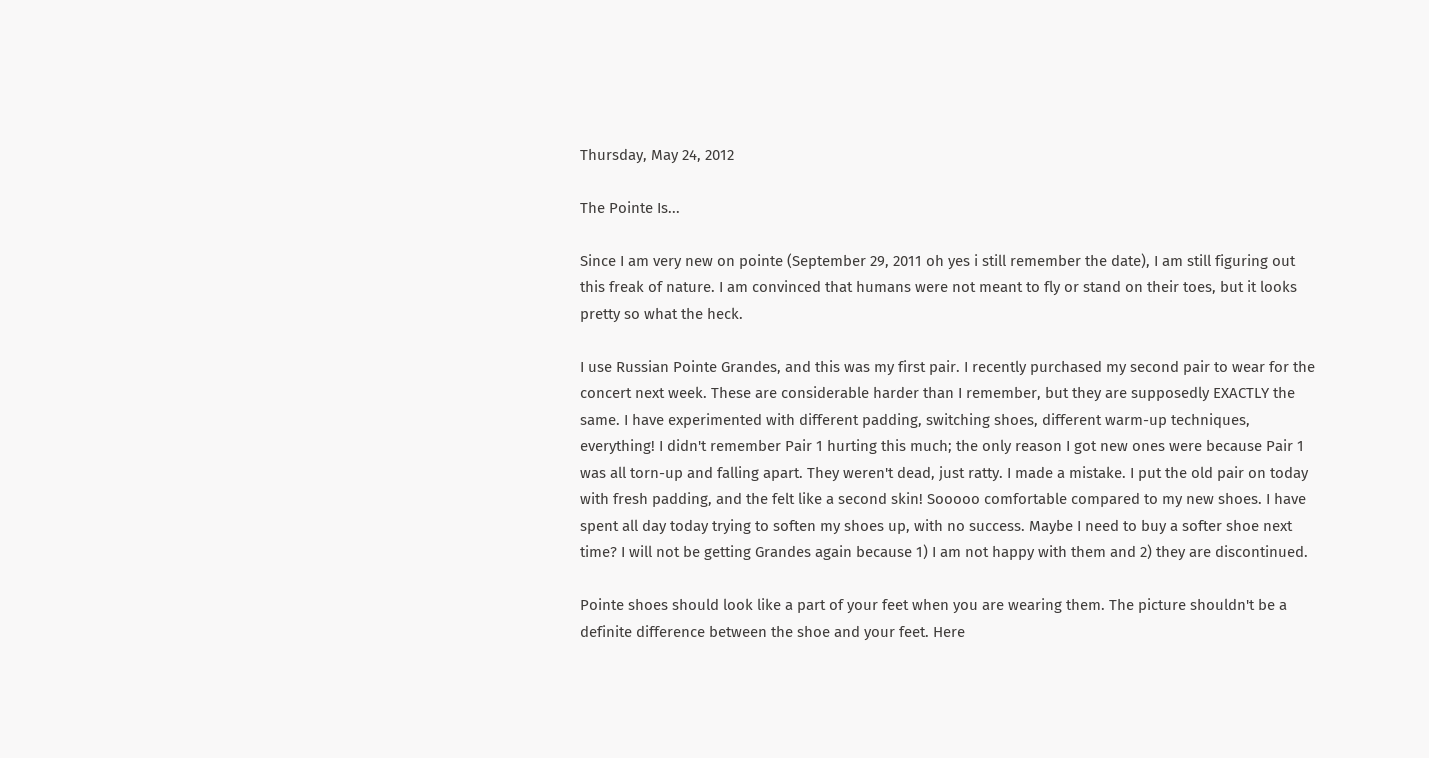Thursday, May 24, 2012

The Pointe Is...

Since I am very new on pointe (September 29, 2011 oh yes i still remember the date), I am still figuring out this freak of nature. I am convinced that humans were not meant to fly or stand on their toes, but it looks pretty so what the heck.

I use Russian Pointe Grandes, and this was my first pair. I recently purchased my second pair to wear for the concert next week. These are considerable harder than I remember, but they are supposedly EXACTLY the same. I have experimented with different padding, switching shoes, different warm-up techniques, everything! I didn't remember Pair 1 hurting this much; the only reason I got new ones were because Pair 1 was all torn-up and falling apart. They weren't dead, just ratty. I made a mistake. I put the old pair on today with fresh padding, and the felt like a second skin! Sooooo comfortable compared to my new shoes. I have spent all day today trying to soften my shoes up, with no success. Maybe I need to buy a softer shoe next time? I will not be getting Grandes again because 1) I am not happy with them and 2) they are discontinued.

Pointe shoes should look like a part of your feet when you are wearing them. The picture shouldn't be a definite difference between the shoe and your feet. Here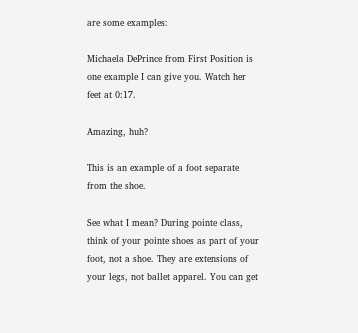are some examples:

Michaela DePrince from First Position is one example I can give you. Watch her feet at 0:17.

Amazing, huh?

This is an example of a foot separate from the shoe.

See what I mean? During pointe class, think of your pointe shoes as part of your foot, not a shoe. They are extensions of your legs, not ballet apparel. You can get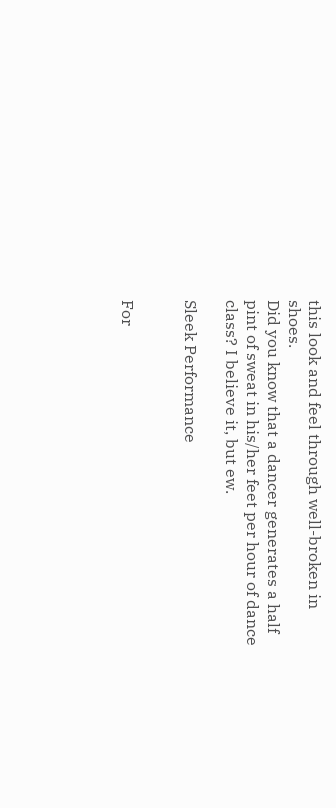this look and feel through well-broken in shoes.
Did you know that a dancer generates a half pint of sweat in his/her feet per hour of dance class? I believe it, but ew.

Sleek Performance


For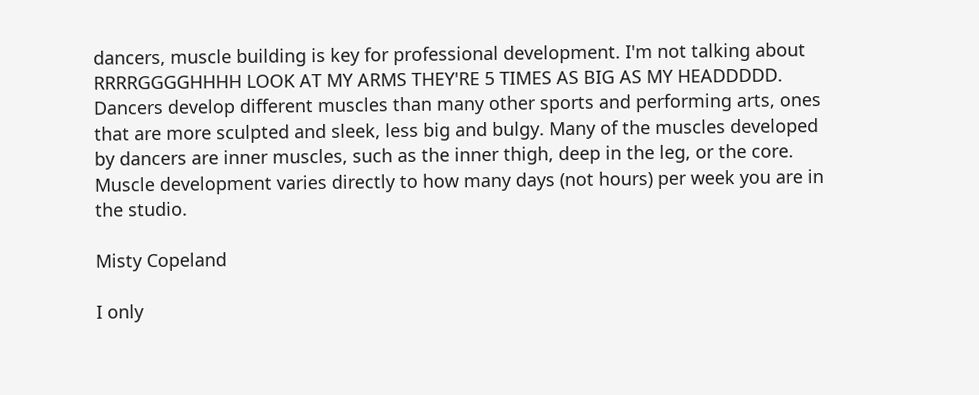dancers, muscle building is key for professional development. I'm not talking about RRRRGGGGHHHH LOOK AT MY ARMS THEY'RE 5 TIMES AS BIG AS MY HEADDDDD. Dancers develop different muscles than many other sports and performing arts, ones that are more sculpted and sleek, less big and bulgy. Many of the muscles developed by dancers are inner muscles, such as the inner thigh, deep in the leg, or the core.  Muscle development varies directly to how many days (not hours) per week you are in the studio.

Misty Copeland

I only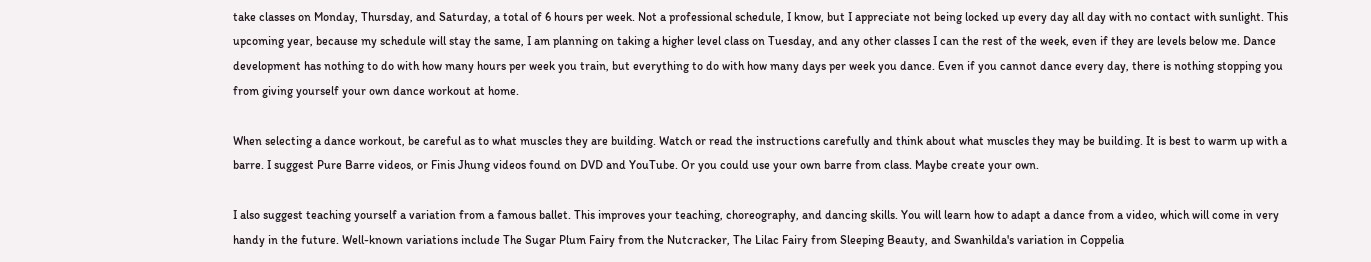take classes on Monday, Thursday, and Saturday, a total of 6 hours per week. Not a professional schedule, I know, but I appreciate not being locked up every day all day with no contact with sunlight. This upcoming year, because my schedule will stay the same, I am planning on taking a higher level class on Tuesday, and any other classes I can the rest of the week, even if they are levels below me. Dance development has nothing to do with how many hours per week you train, but everything to do with how many days per week you dance. Even if you cannot dance every day, there is nothing stopping you from giving yourself your own dance workout at home.

When selecting a dance workout, be careful as to what muscles they are building. Watch or read the instructions carefully and think about what muscles they may be building. It is best to warm up with a barre. I suggest Pure Barre videos, or Finis Jhung videos found on DVD and YouTube. Or you could use your own barre from class. Maybe create your own.

I also suggest teaching yourself a variation from a famous ballet. This improves your teaching, choreography, and dancing skills. You will learn how to adapt a dance from a video, which will come in very handy in the future. Well-known variations include The Sugar Plum Fairy from the Nutcracker, The Lilac Fairy from Sleeping Beauty, and Swanhilda's variation in Coppelia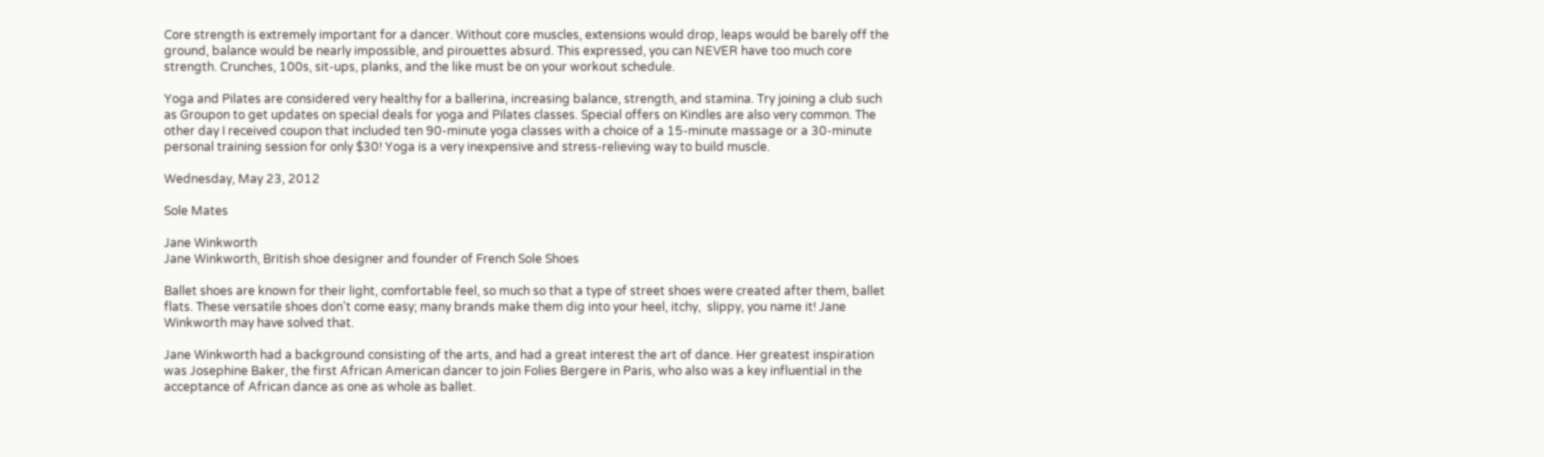Core strength is extremely important for a dancer. Without core muscles, extensions would drop, leaps would be barely off the ground, balance would be nearly impossible, and pirouettes absurd. This expressed, you can NEVER have too much core strength. Crunches, 100s, sit-ups, planks, and the like must be on your workout schedule.

Yoga and Pilates are considered very healthy for a ballerina, increasing balance, strength, and stamina. Try joining a club such as Groupon to get updates on special deals for yoga and Pilates classes. Special offers on Kindles are also very common. The other day I received coupon that included ten 90-minute yoga classes with a choice of a 15-minute massage or a 30-minute personal training session for only $30! Yoga is a very inexpensive and stress-relieving way to build muscle.

Wednesday, May 23, 2012

Sole Mates

Jane Winkworth
Jane Winkworth, British shoe designer and founder of French Sole Shoes

Ballet shoes are known for their light, comfortable feel, so much so that a type of street shoes were created after them, ballet flats. These versatile shoes don't come easy; many brands make them dig into your heel, itchy,  slippy, you name it! Jane Winkworth may have solved that.

Jane Winkworth had a background consisting of the arts, and had a great interest the art of dance. Her greatest inspiration was Josephine Baker, the first African American dancer to join Folies Bergere in Paris, who also was a key influential in the acceptance of African dance as one as whole as ballet.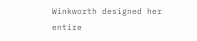Winkworth designed her entire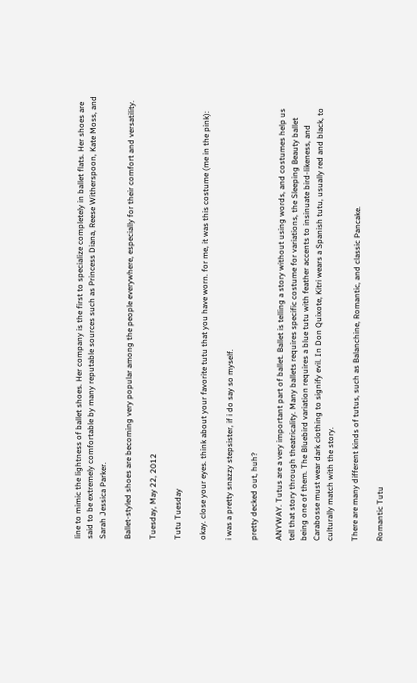line to mimic the lightness of ballet shoes. Her company is the first to specialize completely in ballet flats. Her shoes are said to be extremely comfortable by many reputable sources such as Princess Diana, Reese Witherspoon, Kate Moss, and Sarah Jessica Parker.

Ballet-styled shoes are becoming very popular among the people everywhere, especially for their comfort and versatility.

Tuesday, May 22, 2012

Tutu Tuesday

okay. close your eyes. think about your favorite tutu that you have worn. for me, it was this costume (me in the pink):

i was a pretty snazzy stepsister, if i do say so myself.

pretty decked out, huh?

ANYWAY. Tutus are a very important part of ballet. Ballet is telling a story without using words, and costumes help us tell that story through theatricality. Many ballets requires specific costume for variations, the Sleeping Beauty ballet being one of them. The Bluebird variation requires a blue tutu with feather accents to insinuate bird-likeness, and Carabosse must wear dark clothing to signify evil. In Don Quixote, Kitri wears a Spanish tutu, usually red and black, to culturally match with the story.

There are many different kinds of tutus, such as Balanchine, Romantic, and classic Pancake.

Romantic Tutu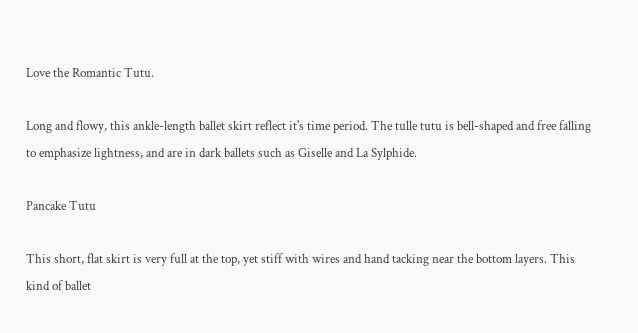Love the Romantic Tutu.

Long and flowy, this ankle-length ballet skirt reflect it's time period. The tulle tutu is bell-shaped and free falling to emphasize lightness, and are in dark ballets such as Giselle and La Sylphide.

Pancake Tutu

This short, flat skirt is very full at the top, yet stiff with wires and hand tacking near the bottom layers. This kind of ballet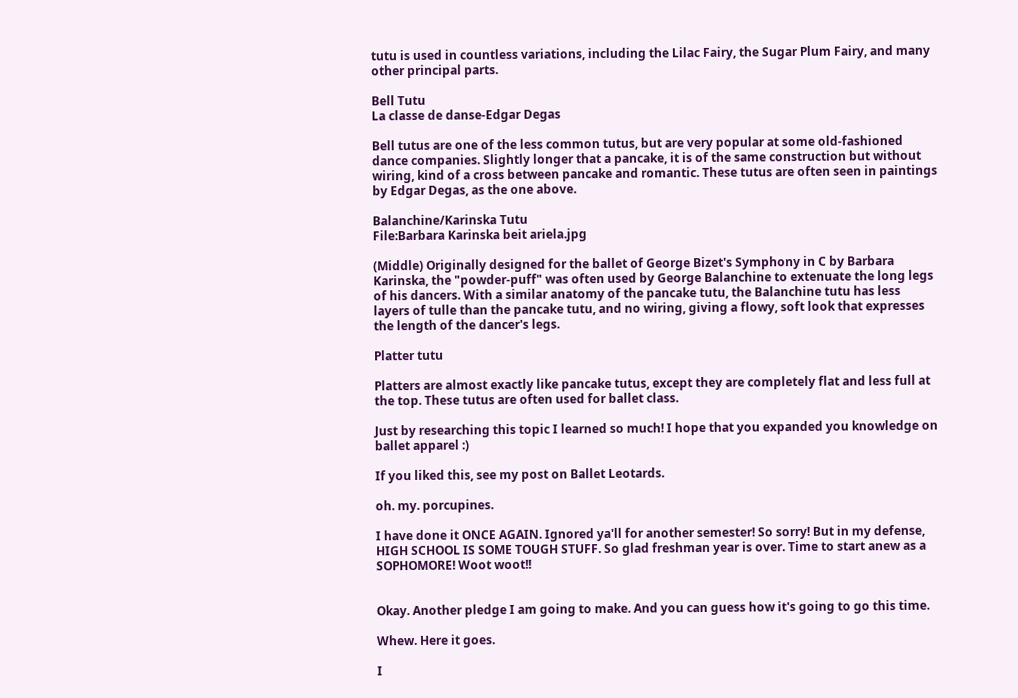tutu is used in countless variations, including the Lilac Fairy, the Sugar Plum Fairy, and many other principal parts.

Bell Tutu
La classe de danse-Edgar Degas

Bell tutus are one of the less common tutus, but are very popular at some old-fashioned dance companies. Slightly longer that a pancake, it is of the same construction but without wiring, kind of a cross between pancake and romantic. These tutus are often seen in paintings by Edgar Degas, as the one above.

Balanchine/Karinska Tutu
File:Barbara Karinska beit ariela.jpg

(Middle) Originally designed for the ballet of George Bizet's Symphony in C by Barbara Karinska, the "powder-puff" was often used by George Balanchine to extenuate the long legs of his dancers. With a similar anatomy of the pancake tutu, the Balanchine tutu has less layers of tulle than the pancake tutu, and no wiring, giving a flowy, soft look that expresses the length of the dancer's legs.

Platter tutu

Platters are almost exactly like pancake tutus, except they are completely flat and less full at the top. These tutus are often used for ballet class.

Just by researching this topic I learned so much! I hope that you expanded you knowledge on ballet apparel :)

If you liked this, see my post on Ballet Leotards.

oh. my. porcupines.

I have done it ONCE AGAIN. Ignored ya'll for another semester! So sorry! But in my defense, HIGH SCHOOL IS SOME TOUGH STUFF. So glad freshman year is over. Time to start anew as a SOPHOMORE! Woot woot!!


Okay. Another pledge I am going to make. And you can guess how it's going to go this time.

Whew. Here it goes.

I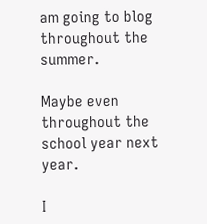am going to blog throughout the summer.

Maybe even throughout the school year next year.

I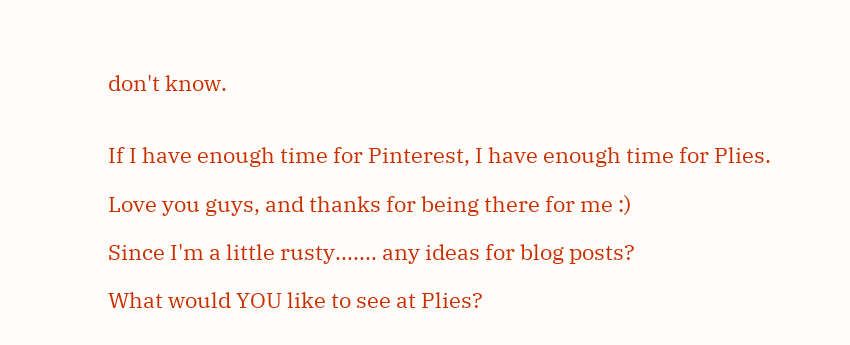don't know.


If I have enough time for Pinterest, I have enough time for Plies.

Love you guys, and thanks for being there for me :)

Since I'm a little rusty....... any ideas for blog posts?

What would YOU like to see at Plies?